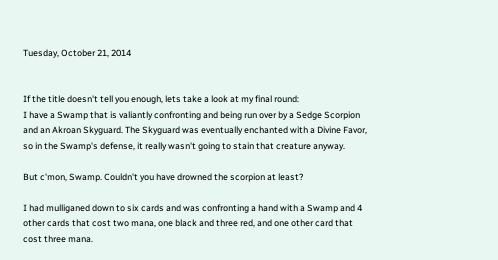Tuesday, October 21, 2014


If the title doesn't tell you enough, lets take a look at my final round:
I have a Swamp that is valiantly confronting and being run over by a Sedge Scorpion and an Akroan Skyguard. The Skyguard was eventually enchanted with a Divine Favor, so in the Swamp's defense, it really wasn't going to stain that creature anyway.

But c'mon, Swamp. Couldn't you have drowned the scorpion at least?

I had mulliganed down to six cards and was confronting a hand with a Swamp and 4 other cards that cost two mana, one black and three red, and one other card that cost three mana.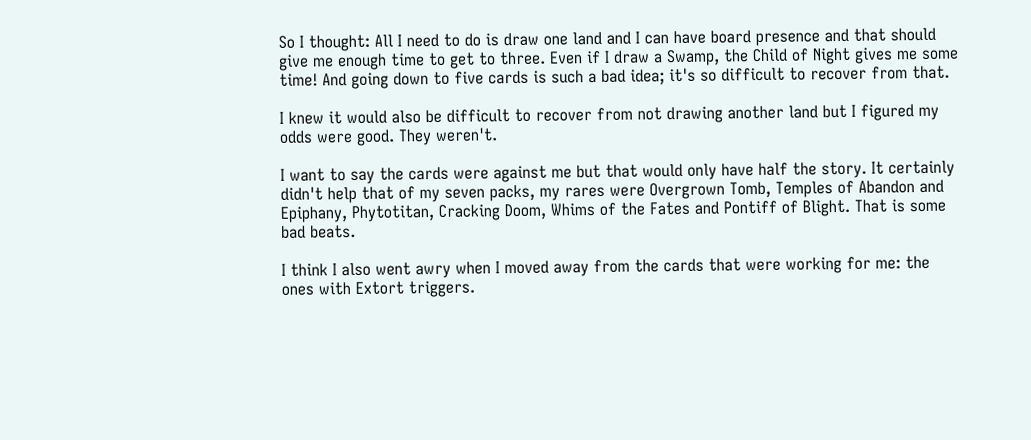So I thought: All I need to do is draw one land and I can have board presence and that should give me enough time to get to three. Even if I draw a Swamp, the Child of Night gives me some time! And going down to five cards is such a bad idea; it's so difficult to recover from that.

I knew it would also be difficult to recover from not drawing another land but I figured my odds were good. They weren't.

I want to say the cards were against me but that would only have half the story. It certainly didn't help that of my seven packs, my rares were Overgrown Tomb, Temples of Abandon and Epiphany, Phytotitan, Cracking Doom, Whims of the Fates and Pontiff of Blight. That is some bad beats.

I think I also went awry when I moved away from the cards that were working for me: the ones with Extort triggers.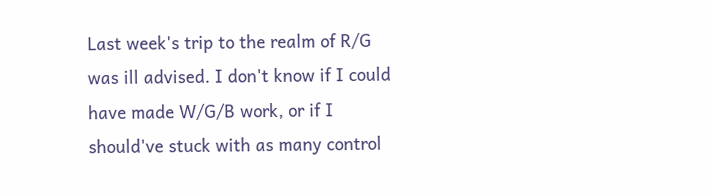Last week's trip to the realm of R/G was ill advised. I don't know if I could have made W/G/B work, or if I should've stuck with as many control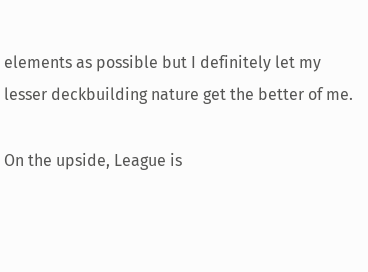elements as possible but I definitely let my lesser deckbuilding nature get the better of me.

On the upside, League is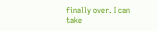finally over. I can take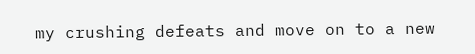my crushing defeats and move on to a new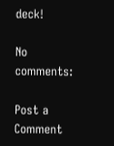deck!

No comments:

Post a Comment